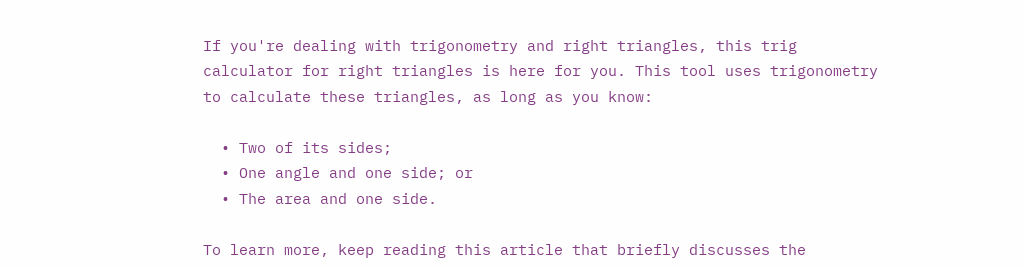If you're dealing with trigonometry and right triangles, this trig calculator for right triangles is here for you. This tool uses trigonometry to calculate these triangles, as long as you know:

  • Two of its sides;
  • One angle and one side; or
  • The area and one side.

To learn more, keep reading this article that briefly discusses the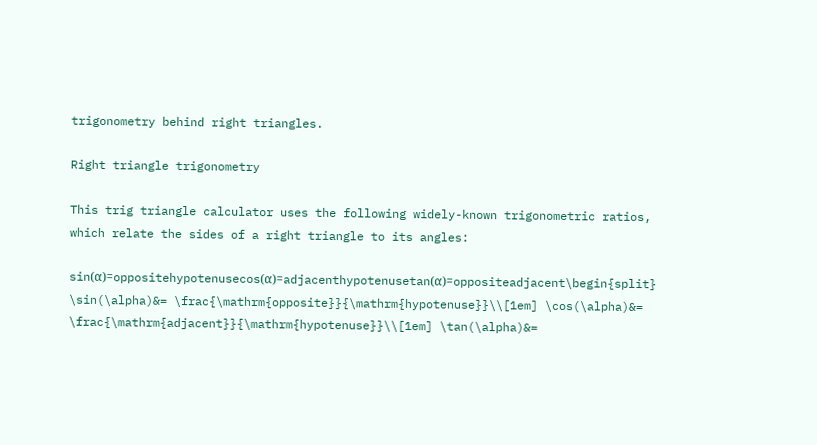trigonometry behind right triangles.

Right triangle trigonometry

This trig triangle calculator uses the following widely-known trigonometric ratios, which relate the sides of a right triangle to its angles:

sin(α)=oppositehypotenusecos(α)=adjacenthypotenusetan(α)=oppositeadjacent\begin{split} \sin(\alpha)&= \frac{\mathrm{opposite}}{\mathrm{hypotenuse}}\\[1em] \cos(\alpha)&= \frac{\mathrm{adjacent}}{\mathrm{hypotenuse}}\\[1em] \tan(\alpha)&=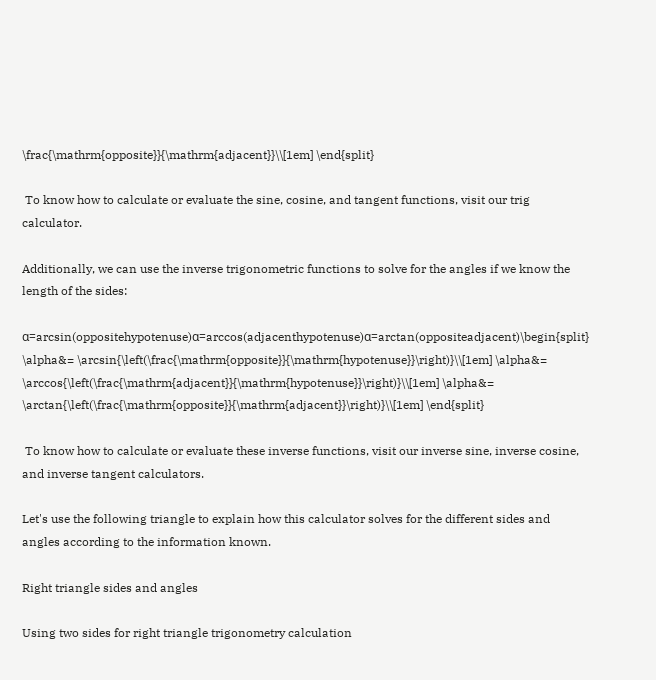\frac{\mathrm{opposite}}{\mathrm{adjacent}}\\[1em] \end{split}

 To know how to calculate or evaluate the sine, cosine, and tangent functions, visit our trig calculator.

Additionally, we can use the inverse trigonometric functions to solve for the angles if we know the length of the sides:

α=arcsin(oppositehypotenuse)α=arccos(adjacenthypotenuse)α=arctan(oppositeadjacent)\begin{split} \alpha&= \arcsin{\left(\frac{\mathrm{opposite}}{\mathrm{hypotenuse}}\right)}\\[1em] \alpha&= \arccos{\left(\frac{\mathrm{adjacent}}{\mathrm{hypotenuse}}\right)}\\[1em] \alpha&= \arctan{\left(\frac{\mathrm{opposite}}{\mathrm{adjacent}}\right)}\\[1em] \end{split}

 To know how to calculate or evaluate these inverse functions, visit our inverse sine, inverse cosine, and inverse tangent calculators.

Let's use the following triangle to explain how this calculator solves for the different sides and angles according to the information known.

Right triangle sides and angles

Using two sides for right triangle trigonometry calculation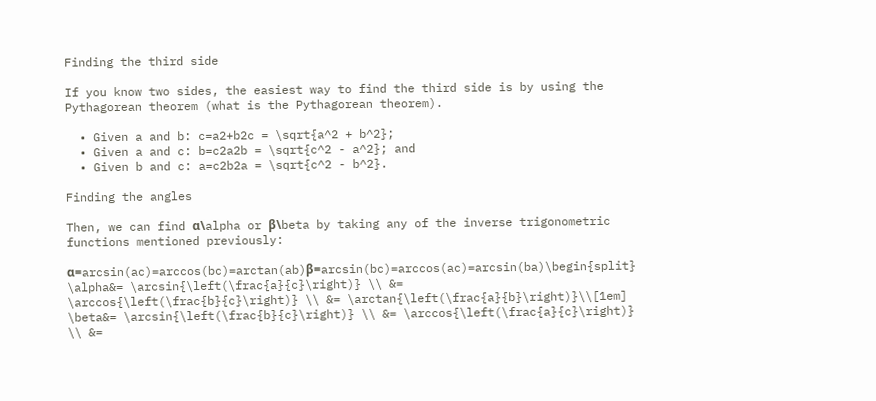Finding the third side

If you know two sides, the easiest way to find the third side is by using the Pythagorean theorem (what is the Pythagorean theorem).

  • Given a and b: c=a2+b2c = \sqrt{a^2 + b^2};
  • Given a and c: b=c2a2b = \sqrt{c^2 - a^2}; and
  • Given b and c: a=c2b2a = \sqrt{c^2 - b^2}.

Finding the angles

Then, we can find α\alpha or β\beta by taking any of the inverse trigonometric functions mentioned previously:

α=arcsin(ac)=arccos(bc)=arctan(ab)β=arcsin(bc)=arccos(ac)=arcsin(ba)\begin{split} \alpha&= \arcsin{\left(\frac{a}{c}\right)} \\ &= \arccos{\left(\frac{b}{c}\right)} \\ &= \arctan{\left(\frac{a}{b}\right)}\\[1em] \beta&= \arcsin{\left(\frac{b}{c}\right)} \\ &= \arccos{\left(\frac{a}{c}\right)} \\ &=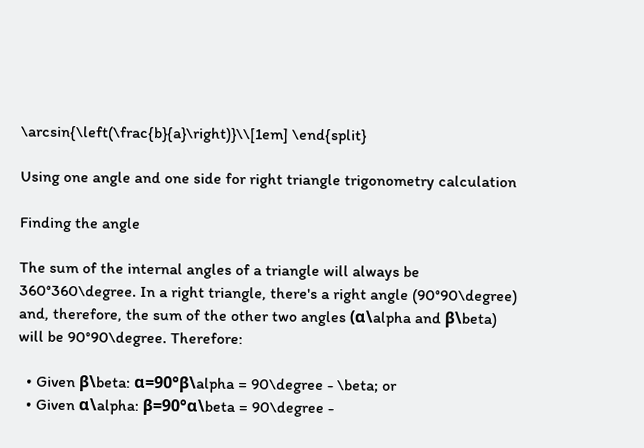\arcsin{\left(\frac{b}{a}\right)}\\[1em] \end{split}

Using one angle and one side for right triangle trigonometry calculation

Finding the angle

The sum of the internal angles of a triangle will always be 360°360\degree. In a right triangle, there's a right angle (90°90\degree) and, therefore, the sum of the other two angles (α\alpha and β\beta) will be 90°90\degree. Therefore:

  • Given β\beta: α=90°β\alpha = 90\degree - \beta; or
  • Given α\alpha: β=90°α\beta = 90\degree -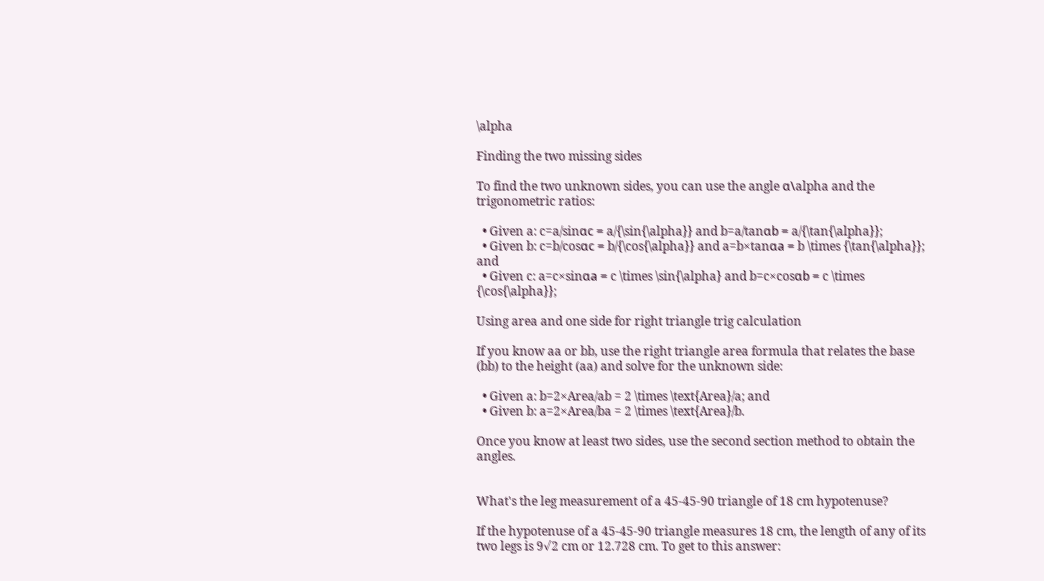\alpha

Finding the two missing sides

To find the two unknown sides, you can use the angle α\alpha and the trigonometric ratios:

  • Given a: c=a/sinαc = a/{\sin{\alpha}} and b=a/tanαb = a/{\tan{\alpha}};
  • Given b: c=b/cosαc = b/{\cos{\alpha}} and a=b×tanαa = b \times {\tan{\alpha}}; and
  • Given c: a=c×sinαa = c \times \sin{\alpha} and b=c×cosαb = c \times {\cos{\alpha}};

Using area and one side for right triangle trig calculation

If you know aa or bb, use the right triangle area formula that relates the base (bb) to the height (aa) and solve for the unknown side:

  • Given a: b=2×Area/ab = 2 \times \text{Area}/a; and
  • Given b: a=2×Area/ba = 2 \times \text{Area}/b.

Once you know at least two sides, use the second section method to obtain the angles.


What's the leg measurement of a 45-45-90 triangle of 18 cm hypotenuse?

If the hypotenuse of a 45-45-90 triangle measures 18 cm, the length of any of its two legs is 9√2 cm or 12.728 cm. To get to this answer: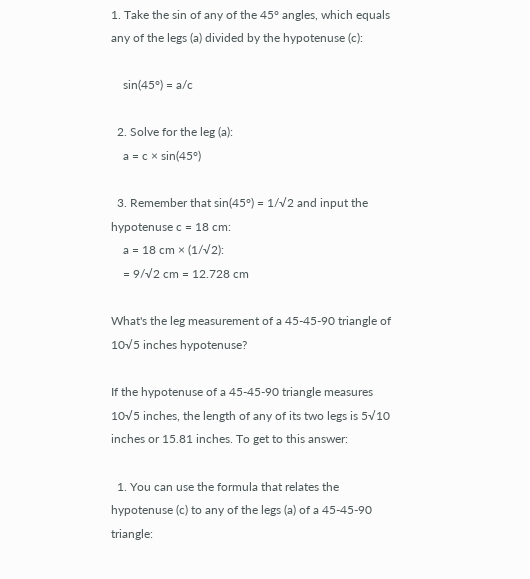1. Take the sin of any of the 45° angles, which equals any of the legs (a) divided by the hypotenuse (c):

    sin(45°) = a/c

  2. Solve for the leg (a):
    a = c × sin(45°)

  3. Remember that sin(45°) = 1/√2 and input the hypotenuse c = 18 cm:
    a = 18 cm × (1/√2):
    = 9/√2 cm = 12.728 cm

What's the leg measurement of a 45-45-90 triangle of 10√5 inches hypotenuse?

If the hypotenuse of a 45-45-90 triangle measures 10√5 inches, the length of any of its two legs is 5√10 inches or 15.81 inches. To get to this answer:

  1. You can use the formula that relates the hypotenuse (c) to any of the legs (a) of a 45-45-90 triangle: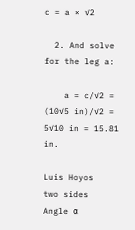c = a × √2

  2. And solve for the leg a:

    a = c/√2 = (10√5 in)/√2 = 5√10 in = 15.81 in.

Luis Hoyos
two sides
Angle α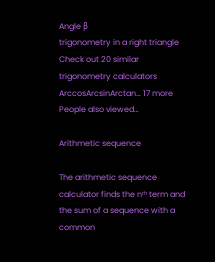Angle β
trigonometry in a right triangle
Check out 20 similar trigonometry calculators
ArccosArcsinArctan… 17 more
People also viewed…

Arithmetic sequence

The arithmetic sequence calculator finds the nᵗʰ term and the sum of a sequence with a common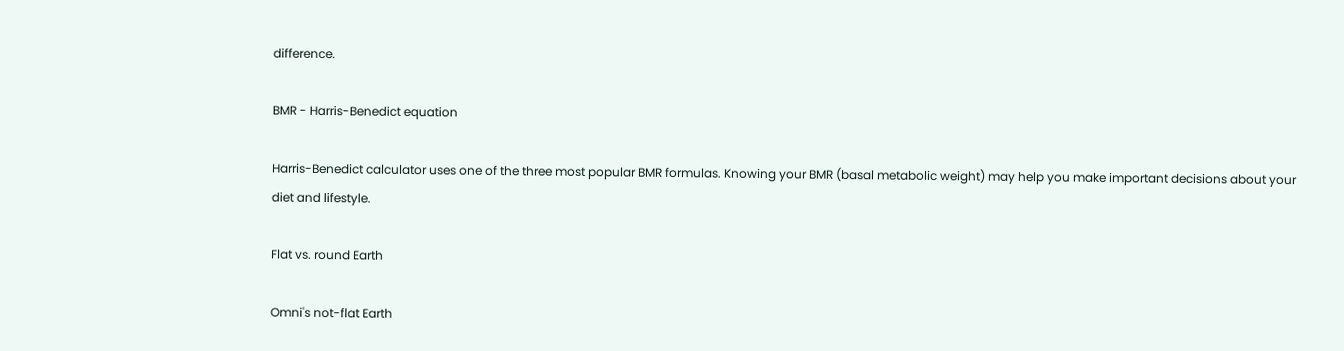difference.

BMR - Harris-Benedict equation

Harris-Benedict calculator uses one of the three most popular BMR formulas. Knowing your BMR (basal metabolic weight) may help you make important decisions about your diet and lifestyle.

Flat vs. round Earth

Omni's not-flat Earth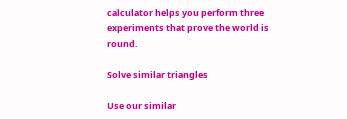calculator helps you perform three experiments that prove the world is round.

Solve similar triangles

Use our similar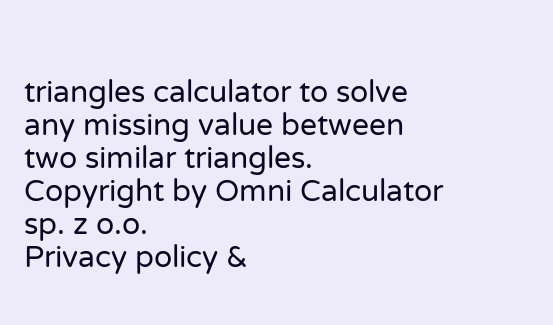triangles calculator to solve any missing value between two similar triangles.
Copyright by Omni Calculator sp. z o.o.
Privacy policy &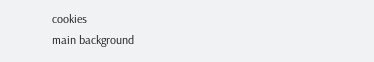cookies
main background